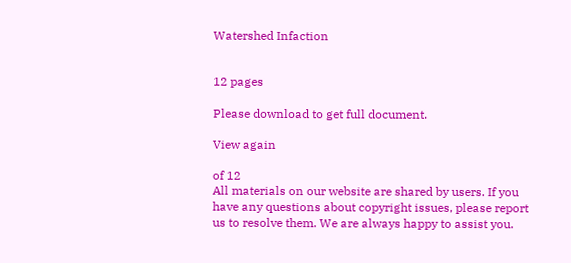Watershed Infaction


12 pages

Please download to get full document.

View again

of 12
All materials on our website are shared by users. If you have any questions about copyright issues, please report us to resolve them. We are always happy to assist you.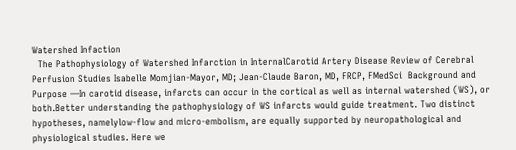Watershed Infaction
  The Pathophysiology of Watershed Infarction in InternalCarotid Artery Disease Review of Cerebral Perfusion Studies Isabelle Momjian-Mayor, MD; Jean-Claude Baron, MD, FRCP, FMedSci  Background and Purpose —In carotid disease, infarcts can occur in the cortical as well as internal watershed (WS), or both.Better understanding the pathophysiology of WS infarcts would guide treatment. Two distinct hypotheses, namelylow-flow and micro-embolism, are equally supported by neuropathological and physiological studies. Here we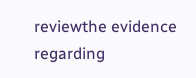reviewthe evidence regarding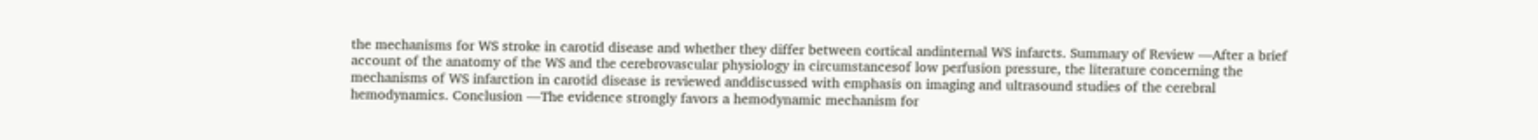the mechanisms for WS stroke in carotid disease and whether they differ between cortical andinternal WS infarcts. Summary of Review —After a brief account of the anatomy of the WS and the cerebrovascular physiology in circumstancesof low perfusion pressure, the literature concerning the mechanisms of WS infarction in carotid disease is reviewed anddiscussed with emphasis on imaging and ultrasound studies of the cerebral hemodynamics. Conclusion —The evidence strongly favors a hemodynamic mechanism for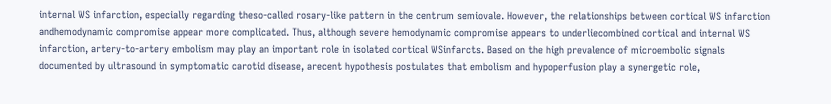internal WS infarction, especially regarding theso-called rosary-like pattern in the centrum semiovale. However, the relationships between cortical WS infarction andhemodynamic compromise appear more complicated. Thus, although severe hemodynamic compromise appears to underliecombined cortical and internal WS infarction, artery-to-artery embolism may play an important role in isolated cortical WSinfarcts. Based on the high prevalence of microembolic signals documented by ultrasound in symptomatic carotid disease, arecent hypothesis postulates that embolism and hypoperfusion play a synergetic role,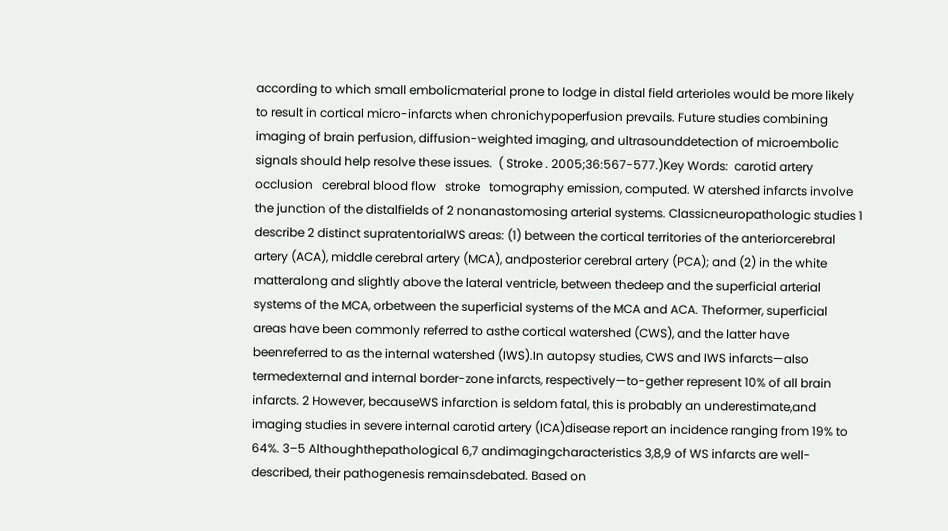according to which small embolicmaterial prone to lodge in distal field arterioles would be more likely to result in cortical micro-infarcts when chronichypoperfusion prevails. Future studies combining imaging of brain perfusion, diffusion-weighted imaging, and ultrasounddetection of microembolic signals should help resolve these issues.  ( Stroke . 2005;36:567-577.)Key Words:  carotid artery occlusion   cerebral blood flow   stroke   tomography emission, computed. W atershed infarcts involve the junction of the distalfields of 2 nonanastomosing arterial systems. Classicneuropathologic studies 1 describe 2 distinct supratentorialWS areas: (1) between the cortical territories of the anteriorcerebral artery (ACA), middle cerebral artery (MCA), andposterior cerebral artery (PCA); and (2) in the white matteralong and slightly above the lateral ventricle, between thedeep and the superficial arterial systems of the MCA, orbetween the superficial systems of the MCA and ACA. Theformer, superficial areas have been commonly referred to asthe cortical watershed (CWS), and the latter have beenreferred to as the internal watershed (IWS).In autopsy studies, CWS and IWS infarcts—also termedexternal and internal border-zone infarcts, respectively—to-gether represent 10% of all brain infarcts. 2 However, becauseWS infarction is seldom fatal, this is probably an underestimate,and imaging studies in severe internal carotid artery (ICA)disease report an incidence ranging from 19% to 64%. 3–5 Althoughthepathological 6,7 andimagingcharacteristics 3,8,9 of WS infarcts are well-described, their pathogenesis remainsdebated. Based on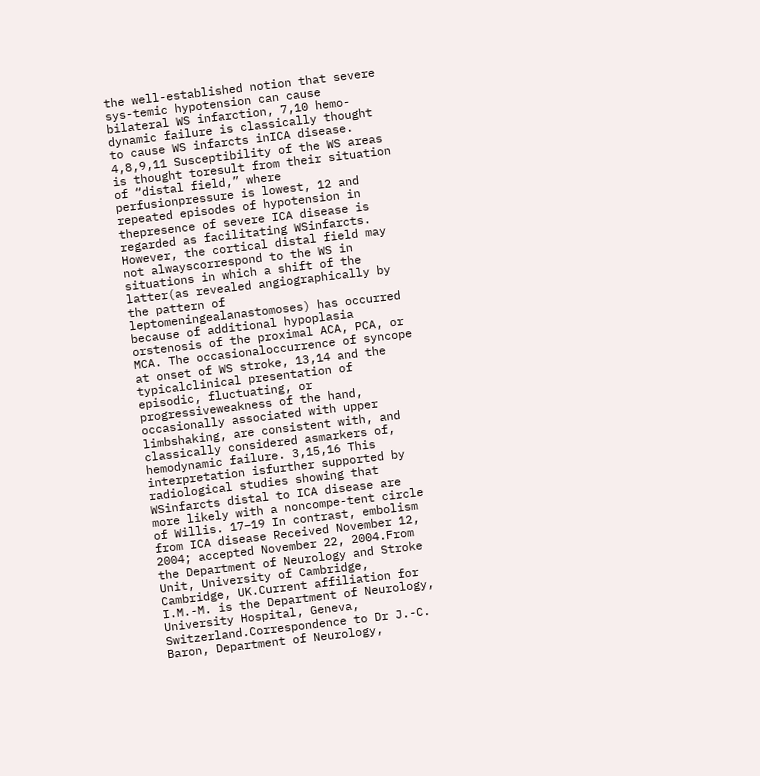the well-established notion that severe sys-temic hypotension can cause bilateral WS infarction, 7,10 hemo-dynamic failure is classically thought to cause WS infarcts inICA disease. 4,8,9,11 Susceptibility of the WS areas is thought toresult from their situation of “distal field,” where perfusionpressure is lowest, 12 and repeated episodes of hypotension in thepresence of severe ICA disease is regarded as facilitating WSinfarcts. However, the cortical distal field may not alwayscorrespond to the WS in situations in which a shift of the latter(as revealed angiographically by the pattern of leptomeningealanastomoses) has occurred because of additional hypoplasia orstenosis of the proximal ACA, PCA, or MCA. The occasionaloccurrence of syncope at onset of WS stroke, 13,14 and the typicalclinical presentation of episodic, fluctuating, or progressiveweakness of the hand, occasionally associated with upper limbshaking, are consistent with, and classically considered asmarkers of, hemodynamic failure. 3,15,16 This interpretation isfurther supported by radiological studies showing that WSinfarcts distal to ICA disease are more likely with a noncompe-tent circle of Willis. 17–19 In contrast, embolism from ICA disease Received November 12, 2004; accepted November 22, 2004.From the Department of Neurology and Stroke Unit, University of Cambridge, Cambridge, UK.Current affiliation for I.M.-M. is the Department of Neurology, University Hospital, Geneva, Switzerland.Correspondence to Dr J.-C. Baron, Department of Neurology,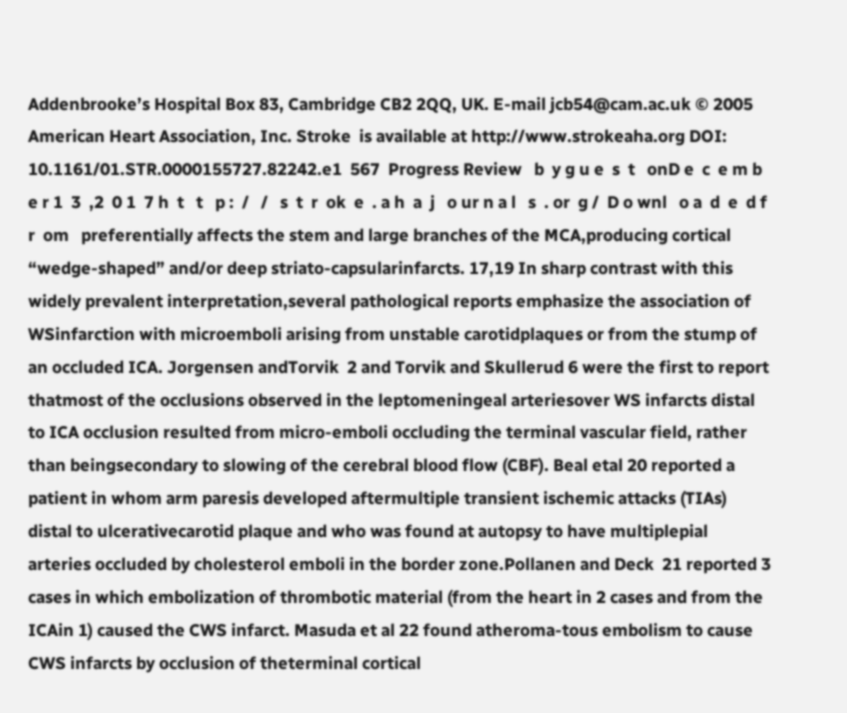Addenbrooke’s Hospital Box 83, Cambridge CB2 2QQ, UK. E-mail jcb54@cam.ac.uk © 2005 American Heart Association, Inc. Stroke  is available at http://www.strokeaha.org DOI: 10.1161/01.STR.0000155727.82242.e1  567  Progress Review   b  y g u e  s  t   onD e  c  e m b  e r 1  3  ,2  0 1  7 h  t   t   p :  /   /   s  t  r  ok  e  . a h  a  j   o ur n a l   s  . or  g /  D o wnl   o a  d  e  d f  r  om   preferentially affects the stem and large branches of the MCA,producing cortical “wedge-shaped” and/or deep striato-capsularinfarcts. 17,19 In sharp contrast with this widely prevalent interpretation,several pathological reports emphasize the association of WSinfarction with microemboli arising from unstable carotidplaques or from the stump of an occluded ICA. Jorgensen andTorvik  2 and Torvik and Skullerud 6 were the first to report thatmost of the occlusions observed in the leptomeningeal arteriesover WS infarcts distal to ICA occlusion resulted from micro-emboli occluding the terminal vascular field, rather than beingsecondary to slowing of the cerebral blood flow (CBF). Beal etal 20 reported a patient in whom arm paresis developed aftermultiple transient ischemic attacks (TIAs) distal to ulcerativecarotid plaque and who was found at autopsy to have multiplepial arteries occluded by cholesterol emboli in the border zone.Pollanen and Deck  21 reported 3 cases in which embolization of thrombotic material (from the heart in 2 cases and from the ICAin 1) caused the CWS infarct. Masuda et al 22 found atheroma-tous embolism to cause CWS infarcts by occlusion of theterminal cortical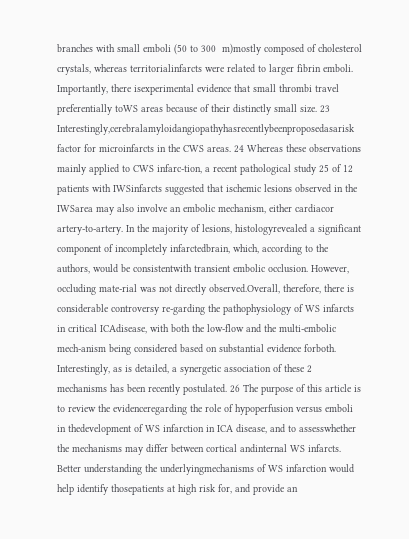branches with small emboli (50 to 300  m)mostly composed of cholesterol crystals, whereas territorialinfarcts were related to larger fibrin emboli. Importantly, there isexperimental evidence that small thrombi travel preferentially toWS areas because of their distinctly small size. 23 Interestingly,cerebralamyloidangiopathyhasrecentlybeenproposedasarisk factor for microinfarcts in the CWS areas. 24 Whereas these observations mainly applied to CWS infarc-tion, a recent pathological study 25 of 12 patients with IWSinfarcts suggested that ischemic lesions observed in the IWSarea may also involve an embolic mechanism, either cardiacor artery-to-artery. In the majority of lesions, histologyrevealed a significant component of incompletely infarctedbrain, which, according to the authors, would be consistentwith transient embolic occlusion. However, occluding mate-rial was not directly observed.Overall, therefore, there is considerable controversy re-garding the pathophysiology of WS infarcts in critical ICAdisease, with both the low-flow and the multi-embolic mech-anism being considered based on substantial evidence forboth. Interestingly, as is detailed, a synergetic association of these 2 mechanisms has been recently postulated. 26 The purpose of this article is to review the evidenceregarding the role of hypoperfusion versus emboli in thedevelopment of WS infarction in ICA disease, and to assesswhether the mechanisms may differ between cortical andinternal WS infarcts. Better understanding the underlyingmechanisms of WS infarction would help identify thosepatients at high risk for, and provide an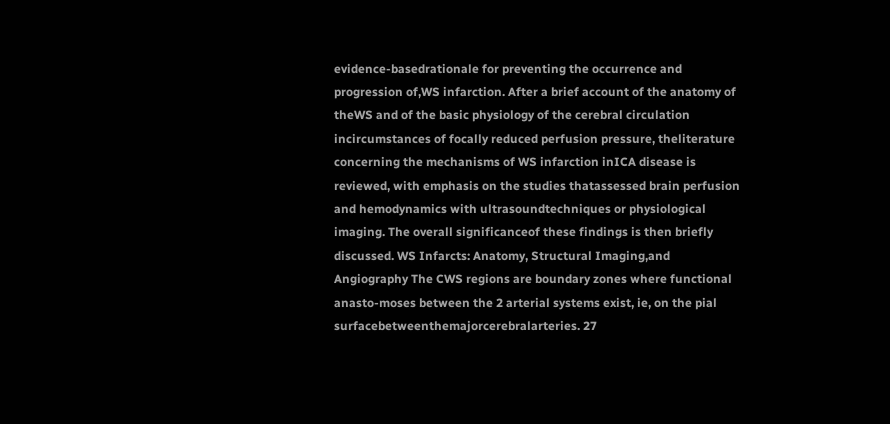evidence-basedrationale for preventing the occurrence and progression of,WS infarction. After a brief account of the anatomy of theWS and of the basic physiology of the cerebral circulation incircumstances of focally reduced perfusion pressure, theliterature concerning the mechanisms of WS infarction inICA disease is reviewed, with emphasis on the studies thatassessed brain perfusion and hemodynamics with ultrasoundtechniques or physiological imaging. The overall significanceof these findings is then briefly discussed. WS Infarcts: Anatomy, Structural Imaging,and Angiography The CWS regions are boundary zones where functional anasto-moses between the 2 arterial systems exist, ie, on the pial surfacebetweenthemajorcerebralarteries. 27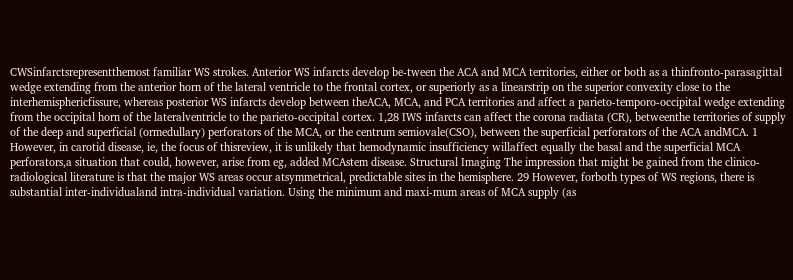CWSinfarctsrepresentthemost familiar WS strokes. Anterior WS infarcts develop be-tween the ACA and MCA territories, either or both as a thinfronto-parasagittal wedge extending from the anterior horn of the lateral ventricle to the frontal cortex, or superiorly as a linearstrip on the superior convexity close to the interhemisphericfissure, whereas posterior WS infarcts develop between theACA, MCA, and PCA territories and affect a parieto-temporo-occipital wedge extending from the occipital horn of the lateralventricle to the parieto-occipital cortex. 1,28 IWS infarcts can affect the corona radiata (CR), betweenthe territories of supply of the deep and superficial (ormedullary) perforators of the MCA, or the centrum semiovale(CSO), between the superficial perforators of the ACA andMCA. 1 However, in carotid disease, ie, the focus of thisreview, it is unlikely that hemodynamic insufficiency willaffect equally the basal and the superficial MCA perforators,a situation that could, however, arise from eg, added MCAstem disease. Structural Imaging The impression that might be gained from the clinico-radiological literature is that the major WS areas occur atsymmetrical, predictable sites in the hemisphere. 29 However, forboth types of WS regions, there is substantial inter-individualand intra-individual variation. Using the minimum and maxi-mum areas of MCA supply (as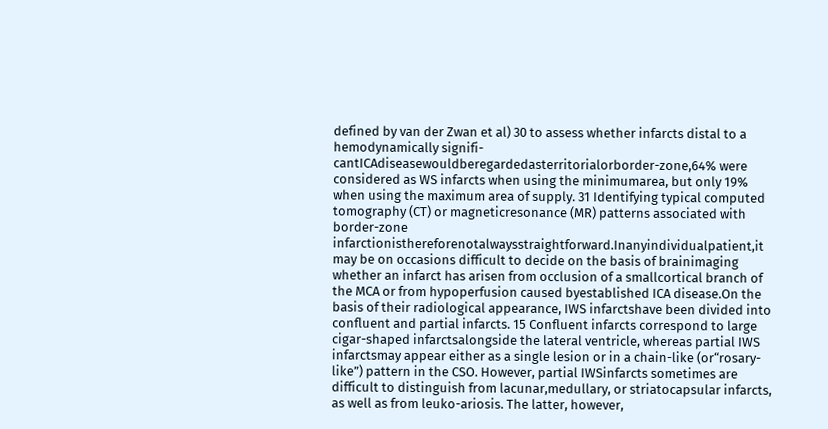defined by van der Zwan et al) 30 to assess whether infarcts distal to a hemodynamically signifi-cantICAdiseasewouldberegardedasterritorialorborder-zone,64% were considered as WS infarcts when using the minimumarea, but only 19% when using the maximum area of supply. 31 Identifying typical computed tomography (CT) or magneticresonance (MR) patterns associated with border-zone infarctionisthereforenotalwaysstraightforward.Inanyindividualpatient,it may be on occasions difficult to decide on the basis of brainimaging whether an infarct has arisen from occlusion of a smallcortical branch of the MCA or from hypoperfusion caused byestablished ICA disease.On the basis of their radiological appearance, IWS infarctshave been divided into confluent and partial infarcts. 15 Confluent infarcts correspond to large cigar-shaped infarctsalongside the lateral ventricle, whereas partial IWS infarctsmay appear either as a single lesion or in a chain-like (or“rosary-like”) pattern in the CSO. However, partial IWSinfarcts sometimes are difficult to distinguish from lacunar,medullary, or striatocapsular infarcts, as well as from leuko-ariosis. The latter, however,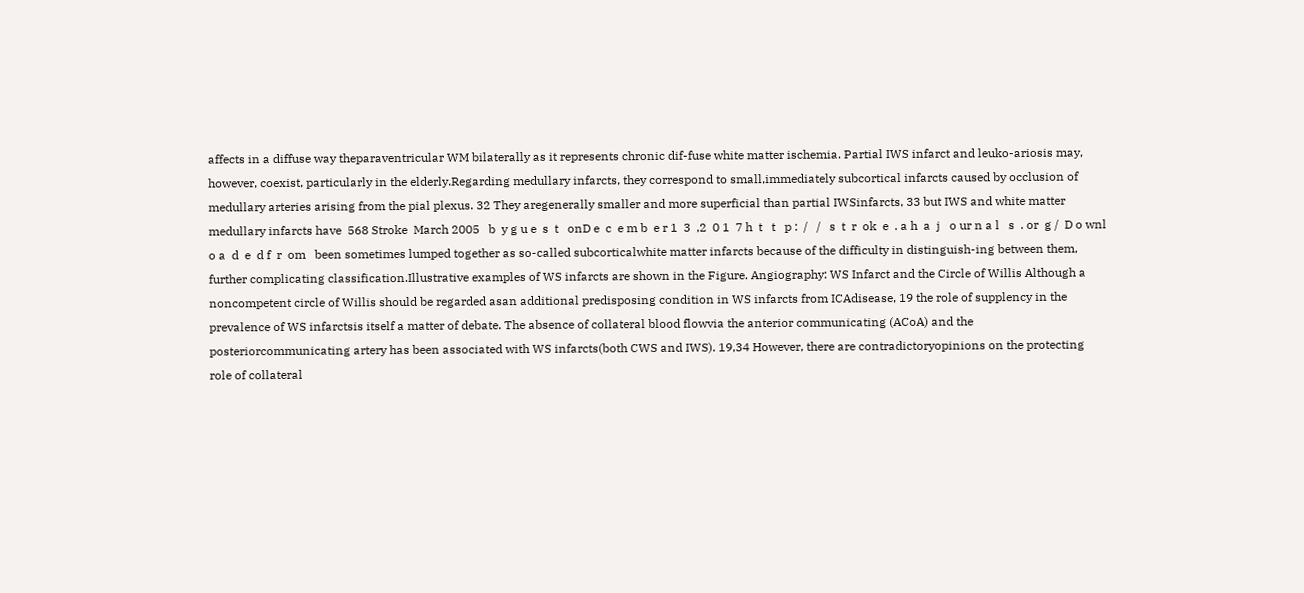affects in a diffuse way theparaventricular WM bilaterally as it represents chronic dif-fuse white matter ischemia. Partial IWS infarct and leuko-ariosis may, however, coexist, particularly in the elderly.Regarding medullary infarcts, they correspond to small,immediately subcortical infarcts caused by occlusion of medullary arteries arising from the pial plexus. 32 They aregenerally smaller and more superficial than partial IWSinfarcts, 33 but IWS and white matter medullary infarcts have  568 Stroke  March 2005   b  y g u e  s  t   onD e  c  e m b  e r 1  3  ,2  0 1  7 h  t   t   p :  /   /   s  t  r  ok  e  . a h  a  j   o ur n a l   s  . or  g /  D o wnl   o a  d  e  d f  r  om   been sometimes lumped together as so-called subcorticalwhite matter infarcts because of the difficulty in distinguish-ing between them, further complicating classification.Illustrative examples of WS infarcts are shown in the Figure. Angiography: WS Infarct and the Circle of Willis Although a noncompetent circle of Willis should be regarded asan additional predisposing condition in WS infarcts from ICAdisease, 19 the role of supplency in the prevalence of WS infarctsis itself a matter of debate. The absence of collateral blood flowvia the anterior communicating (ACoA) and the posteriorcommunicating artery has been associated with WS infarcts(both CWS and IWS). 19,34 However, there are contradictoryopinions on the protecting role of collateral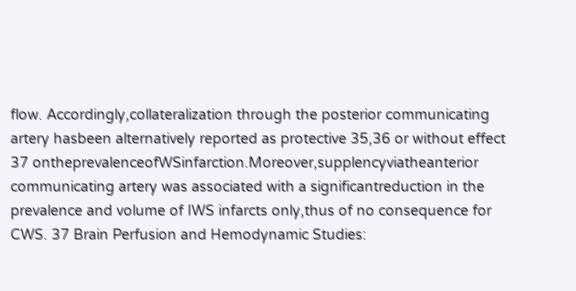flow. Accordingly,collateralization through the posterior communicating artery hasbeen alternatively reported as protective 35,36 or without effect 37 ontheprevalenceofWSinfarction.Moreover,supplencyviatheanterior communicating artery was associated with a significantreduction in the prevalence and volume of IWS infarcts only,thus of no consequence for CWS. 37 Brain Perfusion and Hemodynamic Studies: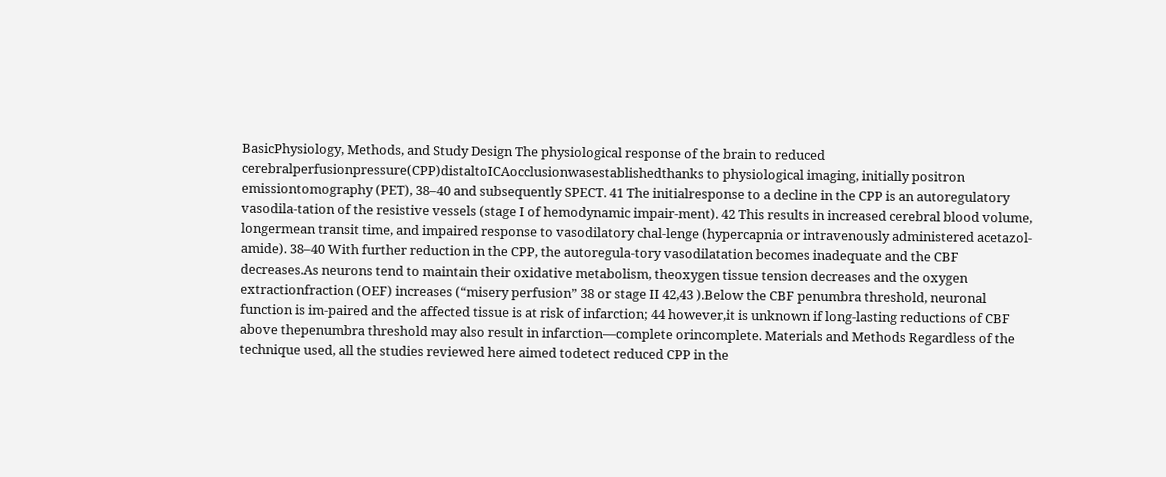BasicPhysiology, Methods, and Study Design The physiological response of the brain to reduced cerebralperfusionpressure(CPP)distaltoICAocclusionwasestablishedthanks to physiological imaging, initially positron emissiontomography (PET), 38–40 and subsequently SPECT. 41 The initialresponse to a decline in the CPP is an autoregulatory vasodila-tation of the resistive vessels (stage I of hemodynamic impair-ment). 42 This results in increased cerebral blood volume, longermean transit time, and impaired response to vasodilatory chal-lenge (hypercapnia or intravenously administered acetazol-amide). 38–40 With further reduction in the CPP, the autoregula-tory vasodilatation becomes inadequate and the CBF decreases.As neurons tend to maintain their oxidative metabolism, theoxygen tissue tension decreases and the oxygen extractionfraction (OEF) increases (“misery perfusion” 38 or stage II 42,43 ).Below the CBF penumbra threshold, neuronal function is im-paired and the affected tissue is at risk of infarction; 44 however,it is unknown if long-lasting reductions of CBF above thepenumbra threshold may also result in infarction—complete orincomplete. Materials and Methods Regardless of the technique used, all the studies reviewed here aimed todetect reduced CPP in the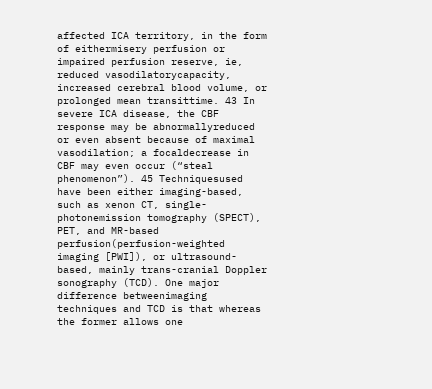affected ICA territory, in the form of eithermisery perfusion or impaired perfusion reserve, ie, reduced vasodilatorycapacity, increased cerebral blood volume, or prolonged mean transittime. 43 In severe ICA disease, the CBF response may be abnormallyreduced or even absent because of maximal vasodilation; a focaldecrease in CBF may even occur (“steal phenomenon”). 45 Techniquesused have been either imaging-based, such as xenon CT, single-photonemission tomography (SPECT), PET, and MR-based perfusion(perfusion-weighted imaging [PWI]), or ultrasound-based, mainly trans-cranial Doppler sonography (TCD). One major difference betweenimaging techniques and TCD is that whereas the former allows one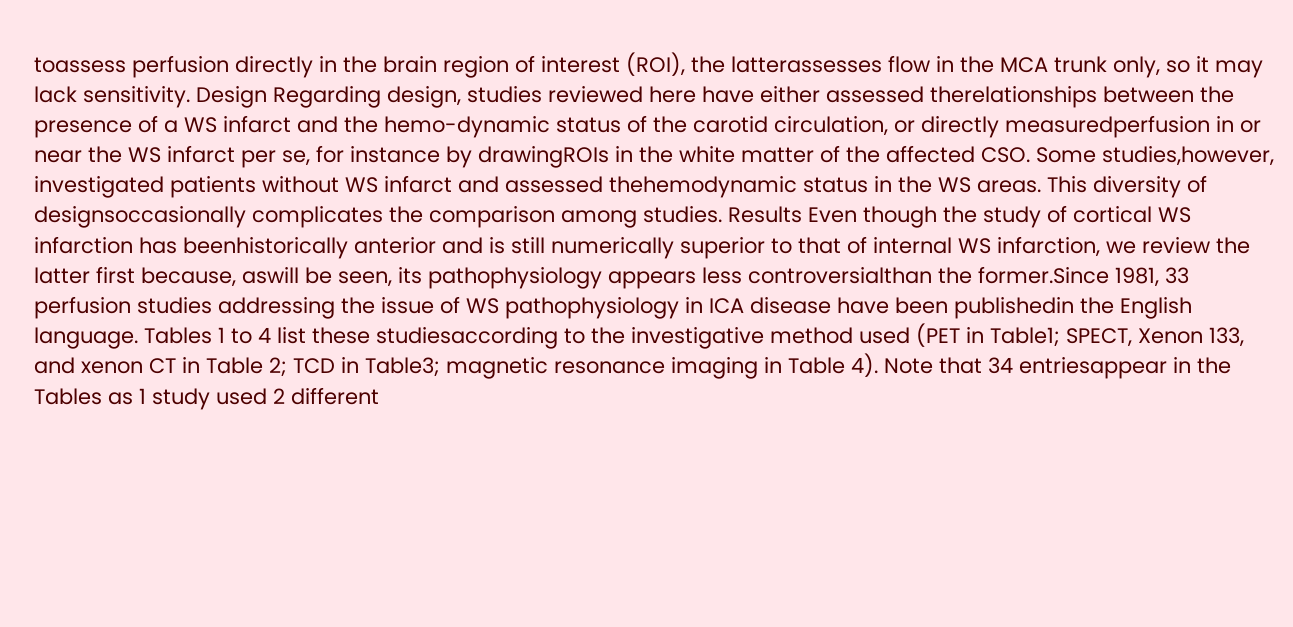toassess perfusion directly in the brain region of interest (ROI), the latterassesses flow in the MCA trunk only, so it may lack sensitivity. Design Regarding design, studies reviewed here have either assessed therelationships between the presence of a WS infarct and the hemo-dynamic status of the carotid circulation, or directly measuredperfusion in or near the WS infarct per se, for instance by drawingROIs in the white matter of the affected CSO. Some studies,however, investigated patients without WS infarct and assessed thehemodynamic status in the WS areas. This diversity of designsoccasionally complicates the comparison among studies. Results Even though the study of cortical WS infarction has beenhistorically anterior and is still numerically superior to that of internal WS infarction, we review the latter first because, aswill be seen, its pathophysiology appears less controversialthan the former.Since 1981, 33 perfusion studies addressing the issue of WS pathophysiology in ICA disease have been publishedin the English language. Tables 1 to 4 list these studiesaccording to the investigative method used (PET in Table1; SPECT, Xenon 133, and xenon CT in Table 2; TCD in Table3; magnetic resonance imaging in Table 4). Note that 34 entriesappear in the Tables as 1 study used 2 different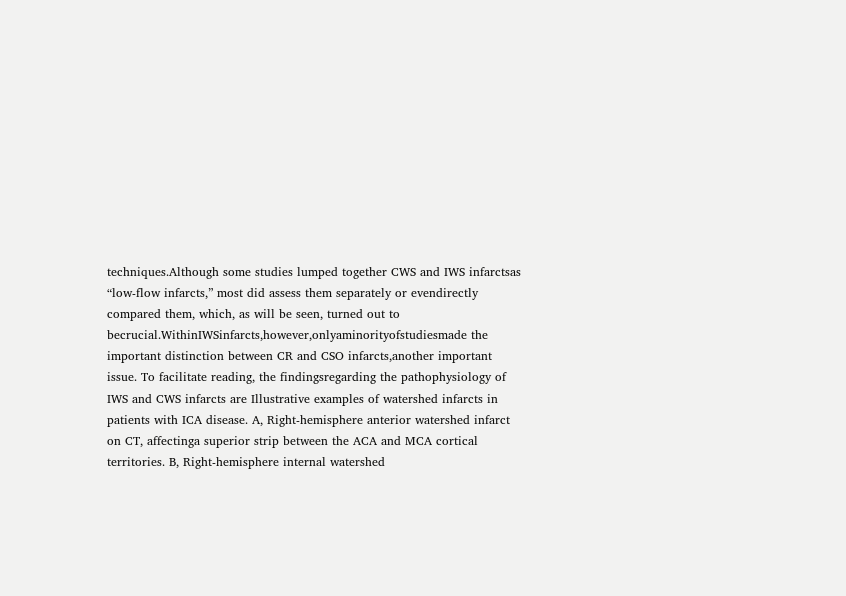techniques.Although some studies lumped together CWS and IWS infarctsas “low-flow infarcts,” most did assess them separately or evendirectly compared them, which, as will be seen, turned out to becrucial.WithinIWSinfarcts,however,onlyaminorityofstudiesmade the important distinction between CR and CSO infarcts,another important issue. To facilitate reading, the findingsregarding the pathophysiology of IWS and CWS infarcts are Illustrative examples of watershed infarcts in patients with ICA disease. A, Right-hemisphere anterior watershed infarct on CT, affectinga superior strip between the ACA and MCA cortical territories. B, Right-hemisphere internal watershed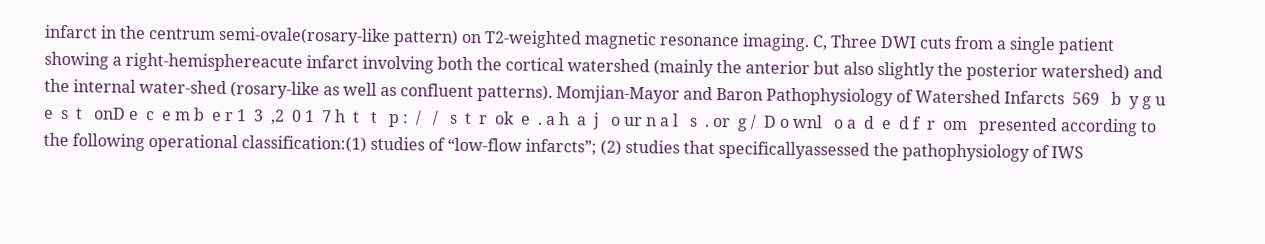infarct in the centrum semi-ovale(rosary-like pattern) on T2-weighted magnetic resonance imaging. C, Three DWI cuts from a single patient showing a right-hemisphereacute infarct involving both the cortical watershed (mainly the anterior but also slightly the posterior watershed) and the internal water-shed (rosary-like as well as confluent patterns). Momjian-Mayor and Baron Pathophysiology of Watershed Infarcts  569   b  y g u e  s  t   onD e  c  e m b  e r 1  3  ,2  0 1  7 h  t   t   p :  /   /   s  t  r  ok  e  . a h  a  j   o ur n a l   s  . or  g /  D o wnl   o a  d  e  d f  r  om   presented according to the following operational classification:(1) studies of “low-flow infarcts”; (2) studies that specificallyassessed the pathophysiology of IWS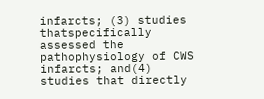infarcts; (3) studies thatspecifically assessed the pathophysiology of CWS infarcts; and(4) studies that directly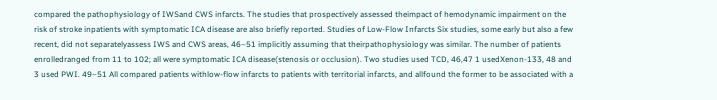compared the pathophysiology of IWSand CWS infarcts. The studies that prospectively assessed theimpact of hemodynamic impairment on the risk of stroke inpatients with symptomatic ICA disease are also briefly reported. Studies of Low-Flow Infarcts Six studies, some early but also a few recent, did not separatelyassess IWS and CWS areas, 46–51 implicitly assuming that theirpathophysiology was similar. The number of patients enrolledranged from 11 to 102; all were symptomatic ICA disease(stenosis or occlusion). Two studies used TCD, 46,47 1 usedXenon-133, 48 and 3 used PWI. 49–51 All compared patients withlow-flow infarcts to patients with territorial infarcts, and allfound the former to be associated with a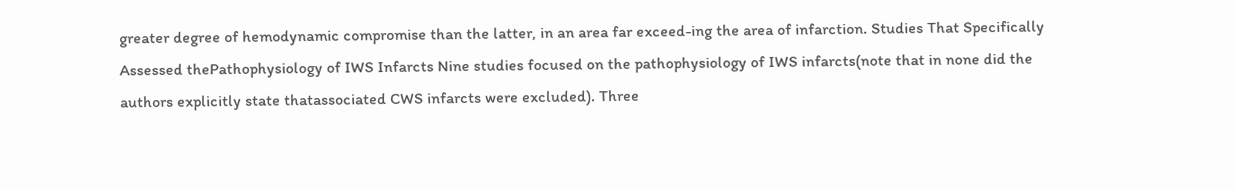greater degree of hemodynamic compromise than the latter, in an area far exceed-ing the area of infarction. Studies That Specifically Assessed thePathophysiology of IWS Infarcts Nine studies focused on the pathophysiology of IWS infarcts(note that in none did the authors explicitly state thatassociated CWS infarcts were excluded). Three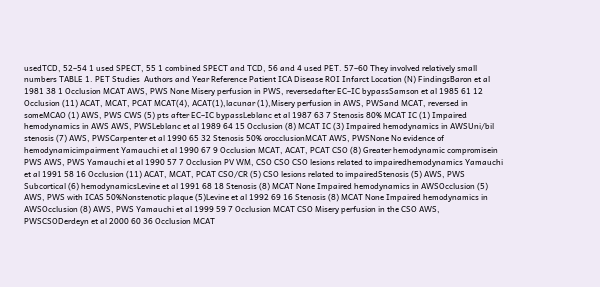usedTCD, 52–54 1 used SPECT, 55 1 combined SPECT and TCD, 56 and 4 used PET. 57–60 They involved relatively small numbers TABLE 1. PET Studies  Authors and Year Reference Patient ICA Disease ROI Infarct Location (N) FindingsBaron et al 1981 38 1 Occlusion MCAT AWS, PWS None Misery perfusion in PWS, reversedafter EC–IC bypassSamson et al 1985 61 12 Occlusion (11) ACAT, MCAT, PCAT MCAT(4), ACAT(1),lacunar (1),Misery perfusion in AWS, PWSand MCAT, reversed in someMCAO (1) AWS, PWS CWS (5) pts after EC–IC bypassLeblanc et al 1987 63 7 Stenosis 80% MCAT IC (1) Impaired hemodynamics in AWS AWS, PWSLeblanc et al 1989 64 15 Occlusion (8) MCAT IC (3) Impaired hemodynamics in AWSUni/bil stenosis (7) AWS, PWSCarpenter et al 1990 65 32 Stenosis 50% orocclusionMCAT AWS, PWSNone No evidence of hemodynamicimpairment Yamauchi et al 1990 67 9 Occlusion MCAT, ACAT, PCAT CSO (8) Greater hemodynamic compromisein PWS AWS, PWS Yamauchi et al 1990 57 7 Occlusion PV WM, CSO CSO CSO lesions related to impairedhemodynamics Yamauchi et al 1991 58 16 Occlusion (11) ACAT, MCAT, PCAT CSO/CR (5) CSO lesions related to impairedStenosis (5) AWS, PWS Subcortical (6) hemodynamicsLevine et al 1991 68 18 Stenosis (8) MCAT None Impaired hemodynamics in AWSOcclusion (5) AWS, PWS with ICAS 50%Nonstenotic plaque (5)Levine et al 1992 69 16 Stenosis (8) MCAT None Impaired hemodynamics in AWSOcclusion (8) AWS, PWS Yamauchi et al 1999 59 7 Occlusion MCAT CSO Misery perfusion in the CSO AWS, PWSCSODerdeyn et al 2000 60 36 Occlusion MCAT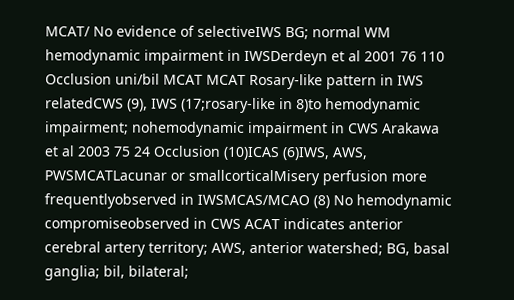MCAT/ No evidence of selectiveIWS BG; normal WM hemodynamic impairment in IWSDerdeyn et al 2001 76 110 Occlusion uni/bil MCAT MCAT Rosary-like pattern in IWS relatedCWS (9), IWS (17;rosary-like in 8)to hemodynamic impairment; nohemodynamic impairment in CWS Arakawa et al 2003 75 24 Occlusion (10)ICAS (6)IWS, AWS, PWSMCATLacunar or smallcorticalMisery perfusion more frequentlyobserved in IWSMCAS/MCAO (8) No hemodynamic compromiseobserved in CWS ACAT indicates anterior cerebral artery territory; AWS, anterior watershed; BG, basal ganglia; bil, bilateral;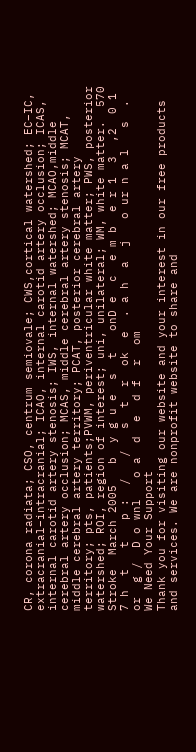CR, corona radiata; CSO, centrum semiovale; CWS,cortical watershed; EC–IC, extracranial–intracranial; ICAO, internal carotid artery occlusion; ICAS, internal carotid artery stenosis; IWS, internal watershed; MCAO,middle cerebral artery occlusion; MCAS, middle cerebral artery stenosis; MCAT, middle cerebral artery territory; PCAT, posterior cerebral artery territory; pts, patients;PVWM, periventricular white matter; PWS, posterior watershed; ROI, region of interest; uni, unilateral; WM, white matter.  570 Stroke  March 2005   b  y g u e  s  t   onD e  c  e m b  e r 1  3  ,2  0 1  7 h  t   t   p :  /   /   s  t  r  ok  e  . a h  a  j   o ur n a l   s  . or  g /  D o wnl   o a  d  e  d f  r  om
We Need Your Support
Thank you for visiting our website and your interest in our free products and services. We are nonprofit website to share and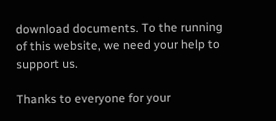download documents. To the running of this website, we need your help to support us.

Thanks to everyone for your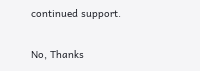continued support.

No, Thanks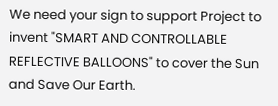We need your sign to support Project to invent "SMART AND CONTROLLABLE REFLECTIVE BALLOONS" to cover the Sun and Save Our Earth.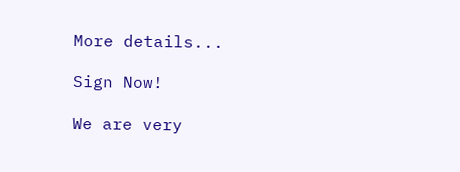More details...

Sign Now!

We are very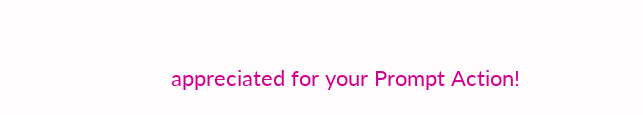appreciated for your Prompt Action!